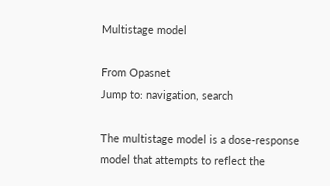Multistage model

From Opasnet
Jump to: navigation, search

The multistage model is a dose-response model that attempts to reflect the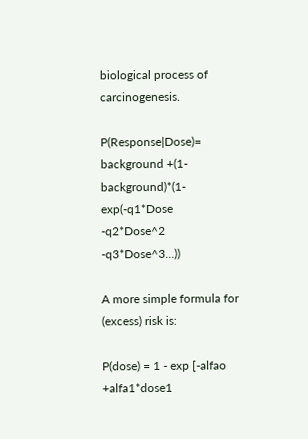biological process of carcinogenesis.

P(Response|Dose)= background +(1-background)*(1-exp(-q1*Dose -q2*Dose^2 -q3*Dose^3...))

A more simple formula for (excess) risk is:

P(dose) = 1 - exp [-alfao +alfa1*dose1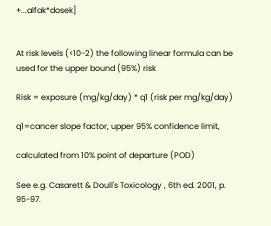+...alfak*dosek]


At risk levels (<10-2) the following linear formula can be used for the upper bound (95%) risk

Risk = exposure (mg/kg/day) * q1 (risk per mg/kg/day)

q1=cancer slope factor, upper 95% confidence limit,

calculated from 10% point of departure (POD)

See e.g. Casarett & Doull's Toxicology , 6th ed. 2001, p. 95-97.